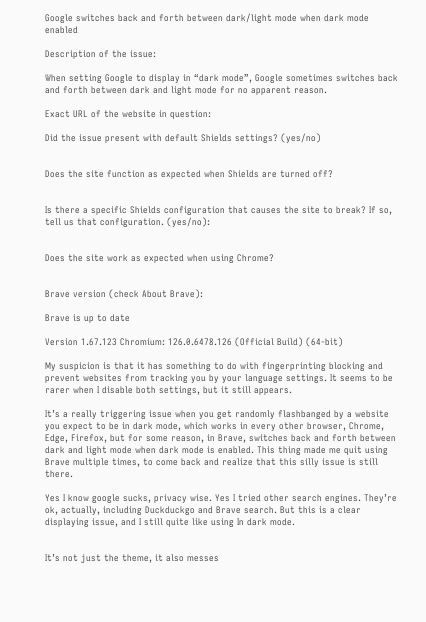Google switches back and forth between dark/light mode when dark mode enabled

Description of the issue:

When setting Google to display in “dark mode”, Google sometimes switches back and forth between dark and light mode for no apparent reason.

Exact URL of the website in question:

Did the issue present with default Shields settings? (yes/no)


Does the site function as expected when Shields are turned off?


Is there a specific Shields configuration that causes the site to break? If so, tell us that configuration. (yes/no):


Does the site work as expected when using Chrome?


Brave version (check About Brave):

Brave is up to date

Version 1.67.123 Chromium: 126.0.6478.126 (Official Build) (64-bit)

My suspicion is that it has something to do with fingerprinting blocking and prevent websites from tracking you by your language settings. It seems to be rarer when I disable both settings, but it still appears.

It’s a really triggering issue when you get randomly flashbanged by a website you expect to be in dark mode, which works in every other browser, Chrome, Edge, Firefox, but for some reason, in Brave, switches back and forth between dark and light mode when dark mode is enabled. This thing made me quit using Brave multiple times, to come back and realize that this silly issue is still there.

Yes I know google sucks, privacy wise. Yes I tried other search engines. They’re ok, actually, including Duckduckgo and Brave search. But this is a clear displaying issue, and I still quite like using In dark mode.


It’s not just the theme, it also messes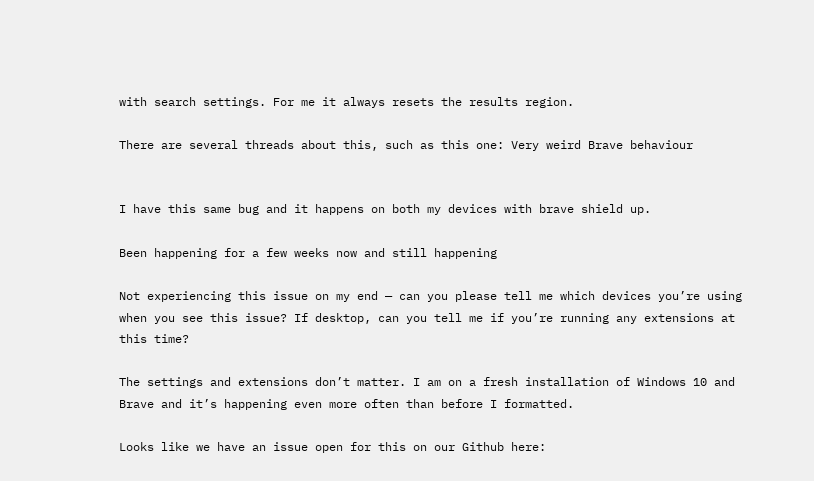with search settings. For me it always resets the results region.

There are several threads about this, such as this one: Very weird Brave behaviour


I have this same bug and it happens on both my devices with brave shield up.

Been happening for a few weeks now and still happening

Not experiencing this issue on my end — can you please tell me which devices you’re using when you see this issue? If desktop, can you tell me if you’re running any extensions at this time?

The settings and extensions don’t matter. I am on a fresh installation of Windows 10 and Brave and it’s happening even more often than before I formatted.

Looks like we have an issue open for this on our Github here: